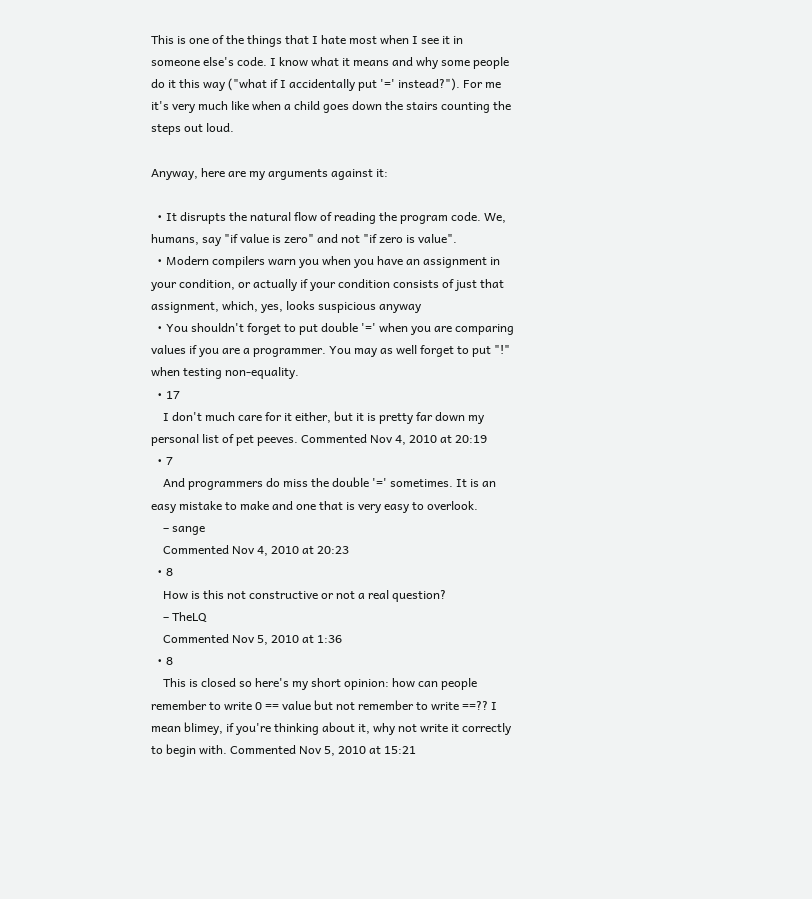This is one of the things that I hate most when I see it in someone else's code. I know what it means and why some people do it this way ("what if I accidentally put '=' instead?"). For me it's very much like when a child goes down the stairs counting the steps out loud.

Anyway, here are my arguments against it:

  • It disrupts the natural flow of reading the program code. We, humans, say "if value is zero" and not "if zero is value".
  • Modern compilers warn you when you have an assignment in your condition, or actually if your condition consists of just that assignment, which, yes, looks suspicious anyway
  • You shouldn't forget to put double '=' when you are comparing values if you are a programmer. You may as well forget to put "!" when testing non-equality.
  • 17
    I don't much care for it either, but it is pretty far down my personal list of pet peeves. Commented Nov 4, 2010 at 20:19
  • 7
    And programmers do miss the double '=' sometimes. It is an easy mistake to make and one that is very easy to overlook.
    – sange
    Commented Nov 4, 2010 at 20:23
  • 8
    How is this not constructive or not a real question?
    – TheLQ
    Commented Nov 5, 2010 at 1:36
  • 8
    This is closed so here's my short opinion: how can people remember to write 0 == value but not remember to write ==?? I mean blimey, if you're thinking about it, why not write it correctly to begin with. Commented Nov 5, 2010 at 15:21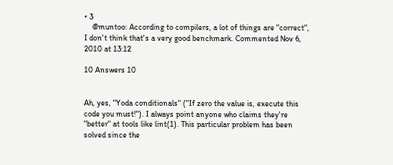• 3
    @muntoo: According to compilers, a lot of things are "correct", I don't think that's a very good benchmark. Commented Nov 6, 2010 at 13:12

10 Answers 10


Ah, yes, "Yoda conditionals" ("If zero the value is, execute this code you must!"). I always point anyone who claims they're "better" at tools like lint(1). This particular problem has been solved since the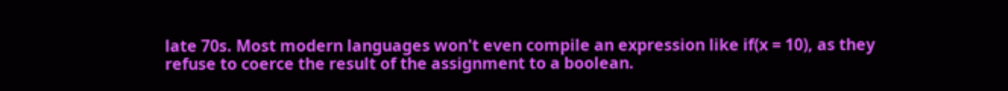late 70s. Most modern languages won't even compile an expression like if(x = 10), as they refuse to coerce the result of the assignment to a boolean.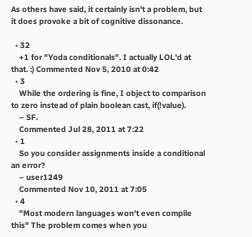As others have said, it certainly isn't a problem, but it does provoke a bit of cognitive dissonance.

  • 32
    +1 for "Yoda conditionals". I actually LOL'd at that. :) Commented Nov 5, 2010 at 0:42
  • 3
    While the ordering is fine, I object to comparison to zero instead of plain boolean cast, if(!value).
    – SF.
    Commented Jul 28, 2011 at 7:22
  • 1
    So you consider assignments inside a conditional an error?
    – user1249
    Commented Nov 10, 2011 at 7:05
  • 4
    "Most modern languages won't even compile this" The problem comes when you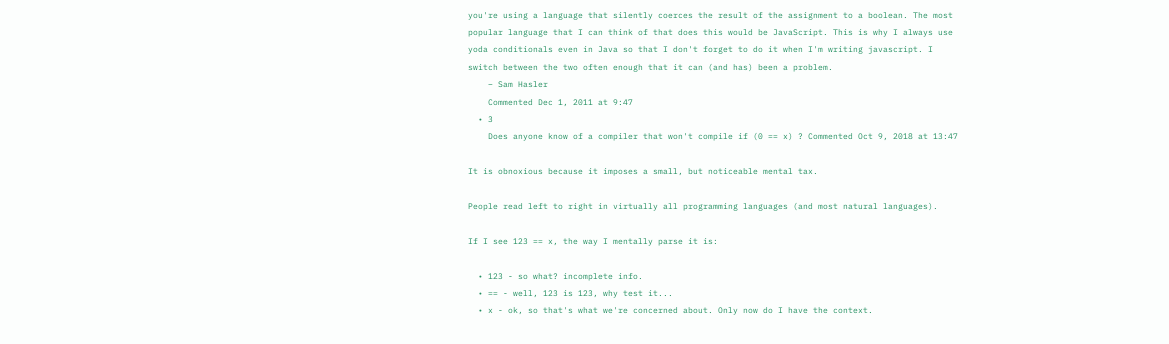you're using a language that silently coerces the result of the assignment to a boolean. The most popular language that I can think of that does this would be JavaScript. This is why I always use yoda conditionals even in Java so that I don't forget to do it when I'm writing javascript. I switch between the two often enough that it can (and has) been a problem.
    – Sam Hasler
    Commented Dec 1, 2011 at 9:47
  • 3
    Does anyone know of a compiler that won't compile if (0 == x) ? Commented Oct 9, 2018 at 13:47

It is obnoxious because it imposes a small, but noticeable mental tax.

People read left to right in virtually all programming languages (and most natural languages).

If I see 123 == x, the way I mentally parse it is:

  • 123 - so what? incomplete info.
  • == - well, 123 is 123, why test it...
  • x - ok, so that's what we're concerned about. Only now do I have the context.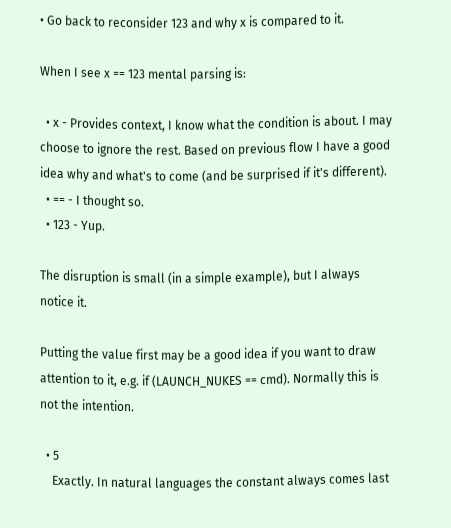• Go back to reconsider 123 and why x is compared to it.

When I see x == 123 mental parsing is:

  • x - Provides context, I know what the condition is about. I may choose to ignore the rest. Based on previous flow I have a good idea why and what's to come (and be surprised if it's different).
  • == - I thought so.
  • 123 - Yup.

The disruption is small (in a simple example), but I always notice it.

Putting the value first may be a good idea if you want to draw attention to it, e.g. if (LAUNCH_NUKES == cmd). Normally this is not the intention.

  • 5
    Exactly. In natural languages the constant always comes last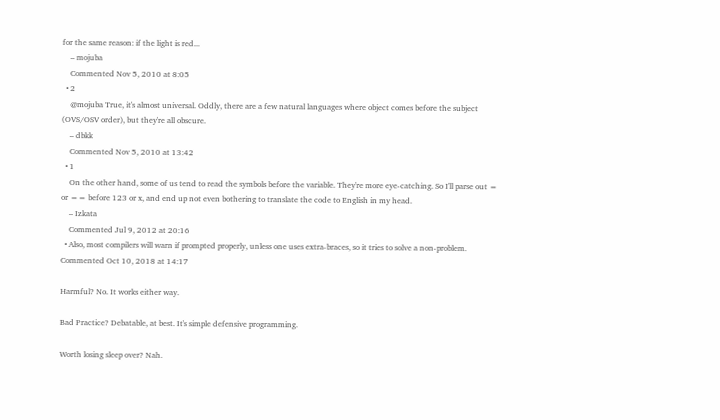for the same reason: if the light is red...
    – mojuba
    Commented Nov 5, 2010 at 8:05
  • 2
    @mojuba True, it's almost universal. Oddly, there are a few natural languages where object comes before the subject (OVS/OSV order), but they're all obscure.
    – dbkk
    Commented Nov 5, 2010 at 13:42
  • 1
    On the other hand, some of us tend to read the symbols before the variable. They're more eye-catching. So I'll parse out = or == before 123 or x, and end up not even bothering to translate the code to English in my head.
    – Izkata
    Commented Jul 9, 2012 at 20:16
  • Also, most compilers will warn if prompted properly, unless one uses extra-braces, so it tries to solve a non-problem. Commented Oct 10, 2018 at 14:17

Harmful? No. It works either way.

Bad Practice? Debatable, at best. It's simple defensive programming.

Worth losing sleep over? Nah.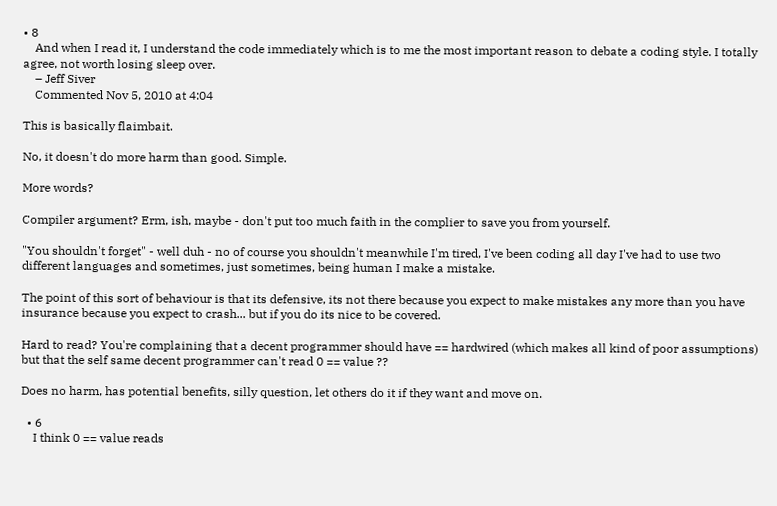• 8
    And when I read it, I understand the code immediately which is to me the most important reason to debate a coding style. I totally agree, not worth losing sleep over.
    – Jeff Siver
    Commented Nov 5, 2010 at 4:04

This is basically flaimbait.

No, it doesn't do more harm than good. Simple.

More words?

Compiler argument? Erm, ish, maybe - don't put too much faith in the complier to save you from yourself.

"You shouldn't forget" - well duh - no of course you shouldn't meanwhile I'm tired, I've been coding all day I've had to use two different languages and sometimes, just sometimes, being human I make a mistake.

The point of this sort of behaviour is that its defensive, its not there because you expect to make mistakes any more than you have insurance because you expect to crash... but if you do its nice to be covered.

Hard to read? You're complaining that a decent programmer should have == hardwired (which makes all kind of poor assumptions) but that the self same decent programmer can't read 0 == value ??

Does no harm, has potential benefits, silly question, let others do it if they want and move on.

  • 6
    I think 0 == value reads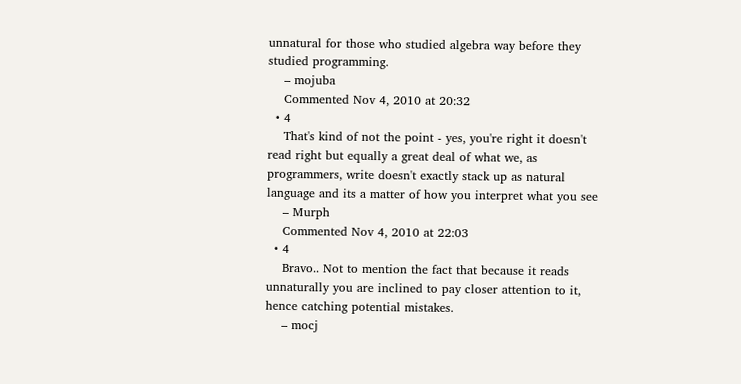unnatural for those who studied algebra way before they studied programming.
    – mojuba
    Commented Nov 4, 2010 at 20:32
  • 4
    That's kind of not the point - yes, you're right it doesn't read right but equally a great deal of what we, as programmers, write doesn't exactly stack up as natural language and its a matter of how you interpret what you see
    – Murph
    Commented Nov 4, 2010 at 22:03
  • 4
    Bravo.. Not to mention the fact that because it reads unnaturally you are inclined to pay closer attention to it, hence catching potential mistakes.
    – mocj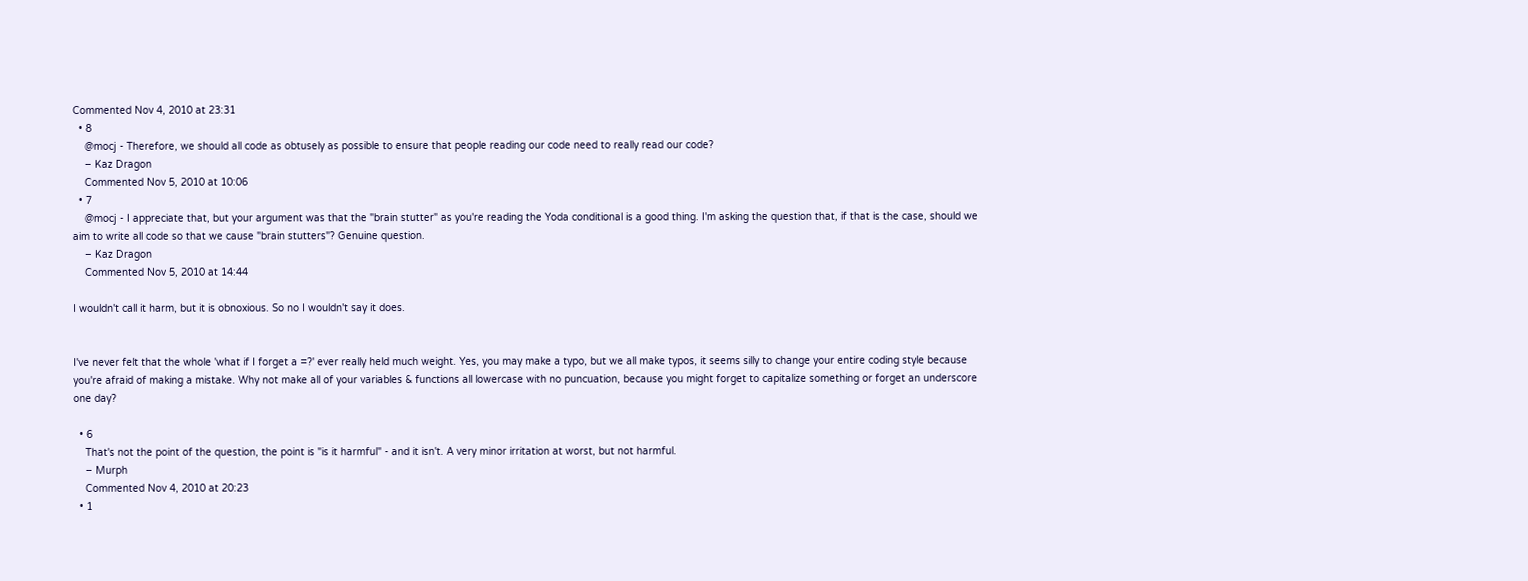Commented Nov 4, 2010 at 23:31
  • 8
    @mocj - Therefore, we should all code as obtusely as possible to ensure that people reading our code need to really read our code?
    – Kaz Dragon
    Commented Nov 5, 2010 at 10:06
  • 7
    @mocj - I appreciate that, but your argument was that the "brain stutter" as you're reading the Yoda conditional is a good thing. I'm asking the question that, if that is the case, should we aim to write all code so that we cause "brain stutters"? Genuine question.
    – Kaz Dragon
    Commented Nov 5, 2010 at 14:44

I wouldn't call it harm, but it is obnoxious. So no I wouldn't say it does.


I've never felt that the whole 'what if I forget a =?' ever really held much weight. Yes, you may make a typo, but we all make typos, it seems silly to change your entire coding style because you're afraid of making a mistake. Why not make all of your variables & functions all lowercase with no puncuation, because you might forget to capitalize something or forget an underscore one day?

  • 6
    That's not the point of the question, the point is "is it harmful" - and it isn't. A very minor irritation at worst, but not harmful.
    – Murph
    Commented Nov 4, 2010 at 20:23
  • 1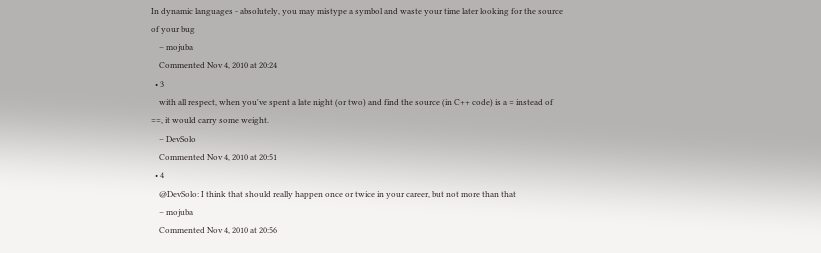In dynamic languages - absolutely, you may mistype a symbol and waste your time later looking for the source of your bug
    – mojuba
    Commented Nov 4, 2010 at 20:24
  • 3
    with all respect, when you've spent a late night (or two) and find the source (in C++ code) is a = instead of ==, it would carry some weight.
    – DevSolo
    Commented Nov 4, 2010 at 20:51
  • 4
    @DevSolo: I think that should really happen once or twice in your career, but not more than that
    – mojuba
    Commented Nov 4, 2010 at 20:56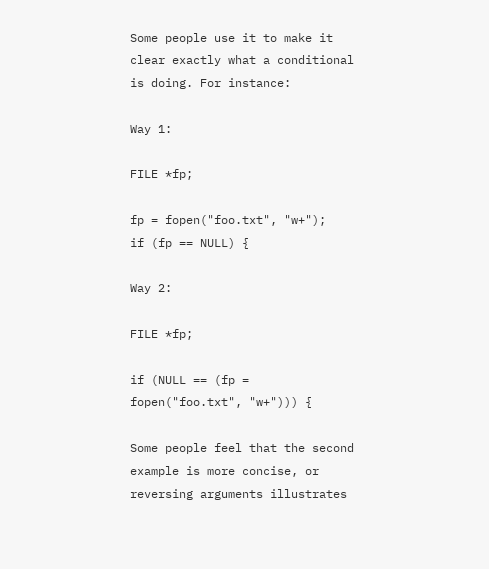Some people use it to make it clear exactly what a conditional is doing. For instance:

Way 1:

FILE *fp;

fp = fopen("foo.txt", "w+");
if (fp == NULL) {

Way 2:

FILE *fp;

if (NULL == (fp = fopen("foo.txt", "w+"))) {

Some people feel that the second example is more concise, or reversing arguments illustrates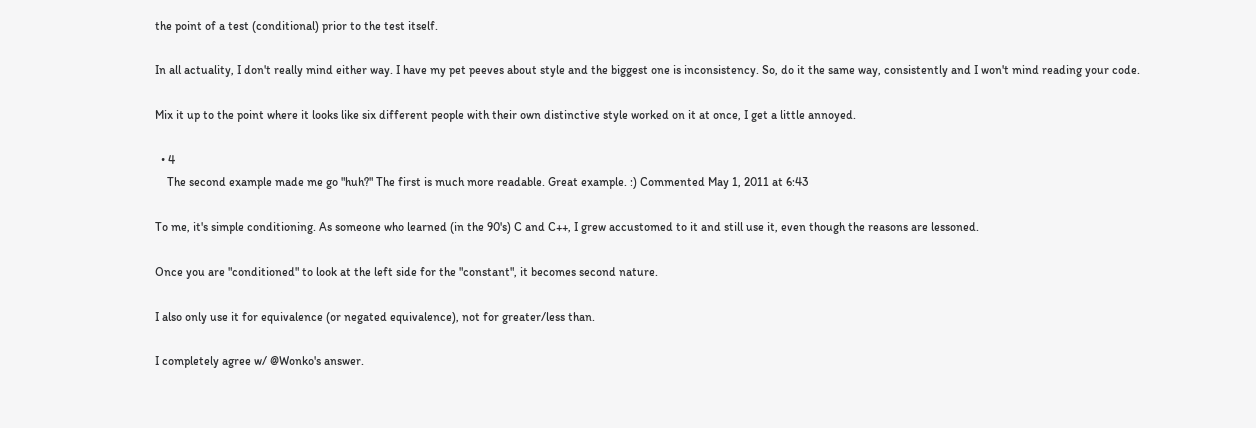the point of a test (conditional) prior to the test itself.

In all actuality, I don't really mind either way. I have my pet peeves about style and the biggest one is inconsistency. So, do it the same way, consistently and I won't mind reading your code.

Mix it up to the point where it looks like six different people with their own distinctive style worked on it at once, I get a little annoyed.

  • 4
    The second example made me go "huh?" The first is much more readable. Great example. :) Commented May 1, 2011 at 6:43

To me, it's simple conditioning. As someone who learned (in the 90's) C and C++, I grew accustomed to it and still use it, even though the reasons are lessoned.

Once you are "conditioned" to look at the left side for the "constant", it becomes second nature.

I also only use it for equivalence (or negated equivalence), not for greater/less than.

I completely agree w/ @Wonko's answer.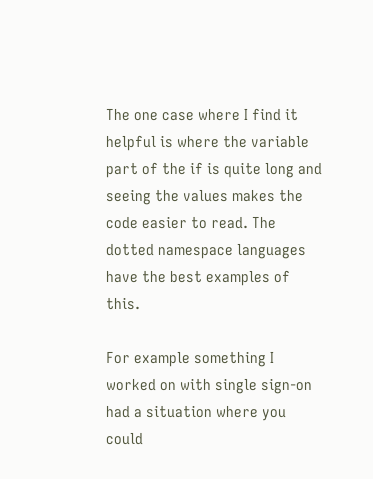The one case where I find it helpful is where the variable part of the if is quite long and seeing the values makes the code easier to read. The dotted namespace languages have the best examples of this.

For example something I worked on with single sign-on had a situation where you could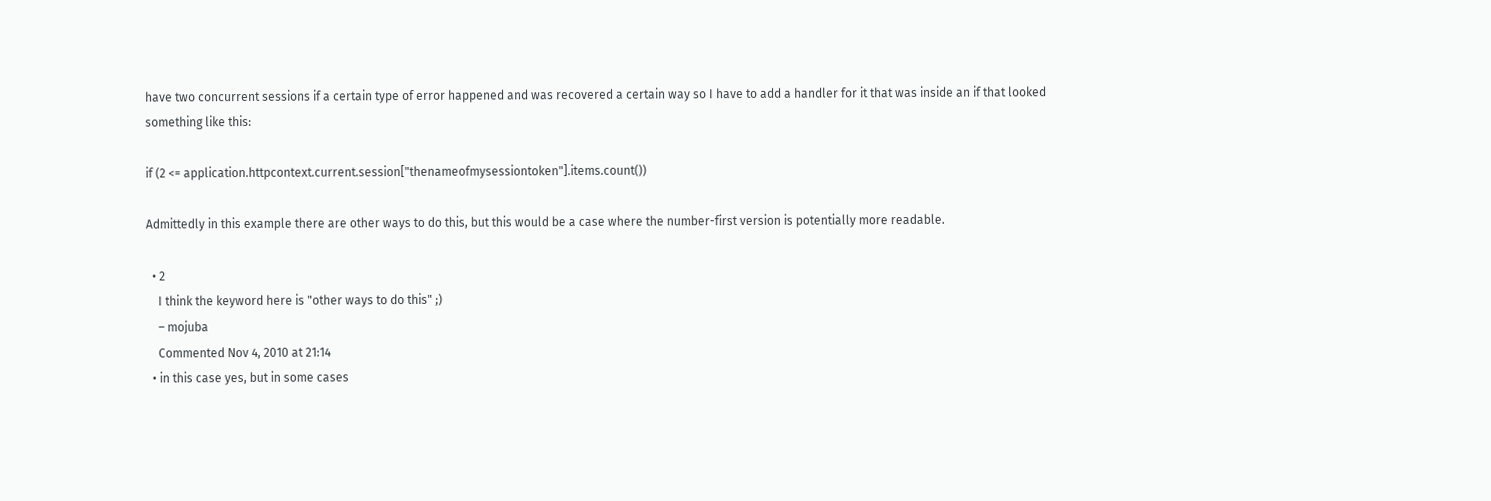have two concurrent sessions if a certain type of error happened and was recovered a certain way so I have to add a handler for it that was inside an if that looked something like this:

if (2 <= application.httpcontext.current.session["thenameofmysessiontoken"].items.count())

Admittedly in this example there are other ways to do this, but this would be a case where the number-first version is potentially more readable.

  • 2
    I think the keyword here is "other ways to do this" ;)
    – mojuba
    Commented Nov 4, 2010 at 21:14
  • in this case yes, but in some cases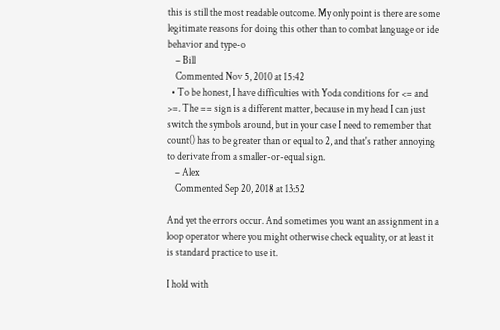this is still the most readable outcome. My only point is there are some legitimate reasons for doing this other than to combat language or ide behavior and type-o
    – Bill
    Commented Nov 5, 2010 at 15:42
  • To be honest, I have difficulties with Yoda conditions for <= and >=. The == sign is a different matter, because in my head I can just switch the symbols around, but in your case I need to remember that count() has to be greater than or equal to 2, and that's rather annoying to derivate from a smaller-or-equal sign.
    – Alex
    Commented Sep 20, 2018 at 13:52

And yet the errors occur. And sometimes you want an assignment in a loop operator where you might otherwise check equality, or at least it is standard practice to use it.

I hold with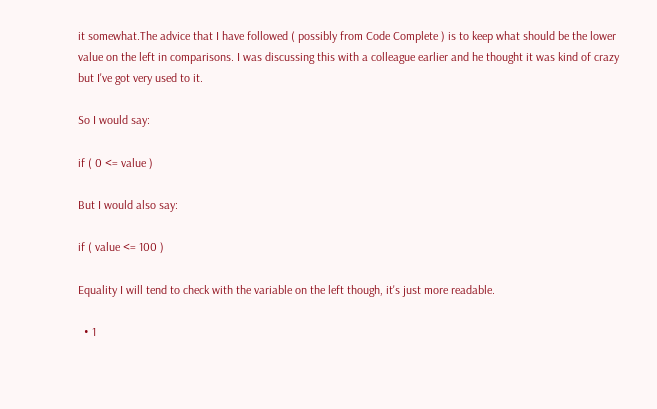it somewhat.The advice that I have followed ( possibly from Code Complete ) is to keep what should be the lower value on the left in comparisons. I was discussing this with a colleague earlier and he thought it was kind of crazy but I've got very used to it.

So I would say:

if ( 0 <= value )

But I would also say:

if ( value <= 100 )

Equality I will tend to check with the variable on the left though, it's just more readable.

  • 1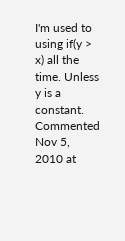I'm used to using if(y > x) all the time. Unless y is a constant. Commented Nov 5, 2010 at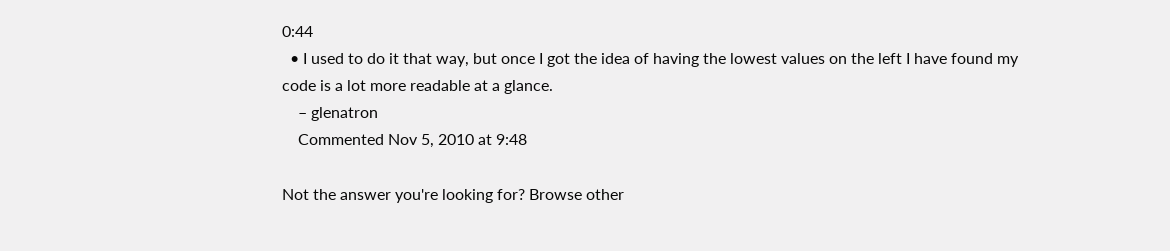0:44
  • I used to do it that way, but once I got the idea of having the lowest values on the left I have found my code is a lot more readable at a glance.
    – glenatron
    Commented Nov 5, 2010 at 9:48

Not the answer you're looking for? Browse other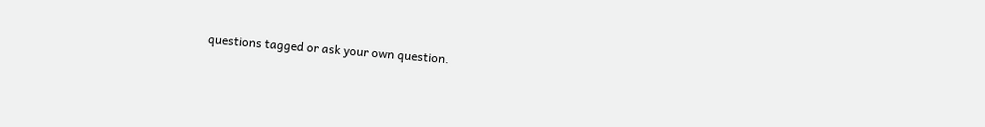questions tagged or ask your own question.